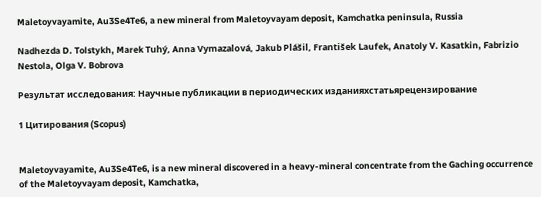Maletoyvayamite, Au3Se4Te6, a new mineral from Maletoyvayam deposit, Kamchatka peninsula, Russia

Nadhezda D. Tolstykh, Marek Tuhý, Anna Vymazalová, Jakub Plášil, František Laufek, Anatoly V. Kasatkin, Fabrizio Nestola, Olga V. Bobrova

Результат исследования: Научные публикации в периодических изданияхстатьярецензирование

1 Цитирования (Scopus)


Maletoyvayamite, Au3Se4Te6, is a new mineral discovered in a heavy-mineral concentrate from the Gaching occurrence of the Maletoyvayam deposit, Kamchatka,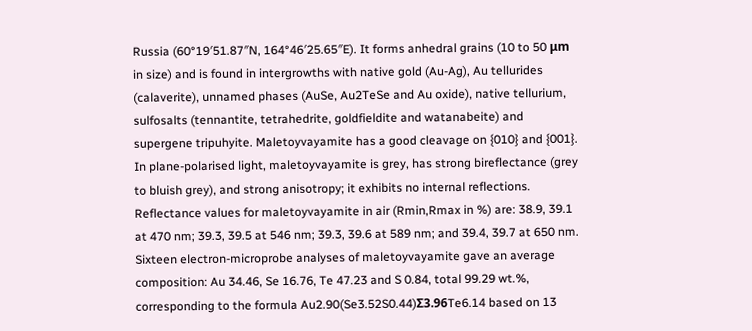Russia (60°19′51.87″N, 164°46′25.65″E). It forms anhedral grains (10 to 50 μm in size) and is found in intergrowths with native gold (Au-Ag), Au tellurides (calaverite), unnamed phases (AuSe, Au2TeSe and Au oxide), native tellurium, sulfosalts (tennantite, tetrahedrite, goldfieldite and watanabeite) and supergene tripuhyite. Maletoyvayamite has a good cleavage on {010} and {001}. In plane-polarised light, maletoyvayamite is grey, has strong bireflectance (grey to bluish grey), and strong anisotropy; it exhibits no internal reflections. Reflectance values for maletoyvayamite in air (Rmin,Rmax in %) are: 38.9, 39.1 at 470 nm; 39.3, 39.5 at 546 nm; 39.3, 39.6 at 589 nm; and 39.4, 39.7 at 650 nm. Sixteen electron-microprobe analyses of maletoyvayamite gave an average composition: Au 34.46, Se 16.76, Te 47.23 and S 0.84, total 99.29 wt.%, corresponding to the formula Au2.90(Se3.52S0.44)Σ3.96Te6.14 based on 13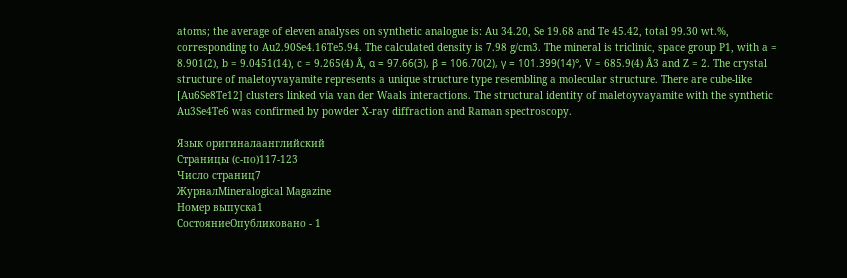atoms; the average of eleven analyses on synthetic analogue is: Au 34.20, Se 19.68 and Te 45.42, total 99.30 wt.%, corresponding to Au2.90Se4.16Te5.94. The calculated density is 7.98 g/cm3. The mineral is triclinic, space group P1, with a = 8.901(2), b = 9.0451(14), c = 9.265(4) Å, α = 97.66(3), β = 106.70(2), γ = 101.399(14)°, V = 685.9(4) Å3 and Z = 2. The crystal structure of maletoyvayamite represents a unique structure type resembling a molecular structure. There are cube-like [Au6Se8Te12] clusters linked via van der Waals interactions. The structural identity of maletoyvayamite with the synthetic Au3Se4Te6 was confirmed by powder X-ray diffraction and Raman spectroscopy.

Язык оригиналаанглийский
Страницы (с-по)117-123
Число страниц7
ЖурналMineralogical Magazine
Номер выпуска1
СостояниеОпубликовано - 1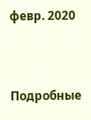февр. 2020


Подробные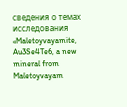сведения о темах исследования «Maletoyvayamite, Au3Se4Te6, a new mineral from Maletoyvayam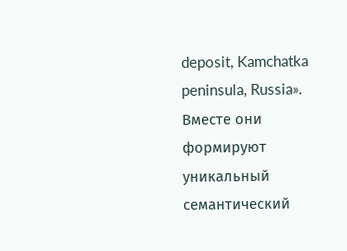deposit, Kamchatka peninsula, Russia». Вместе они формируют уникальный семантический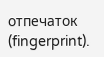отпечаток (fingerprint).